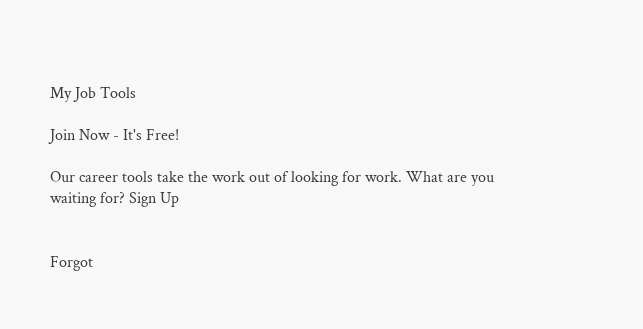My Job Tools

Join Now - It's Free!

Our career tools take the work out of looking for work. What are you waiting for? Sign Up


Forgot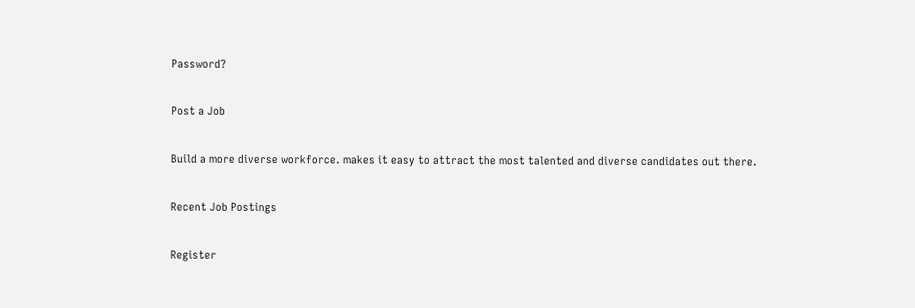Password?

Post a Job

Build a more diverse workforce. makes it easy to attract the most talented and diverse candidates out there.

Recent Job Postings

Register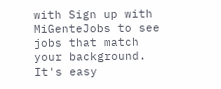with Sign up with MiGenteJobs to see jobs that match your background. It's easy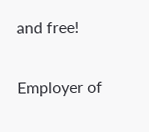and free!

Employer of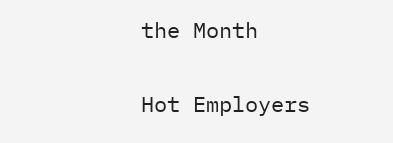the Month

Hot Employers